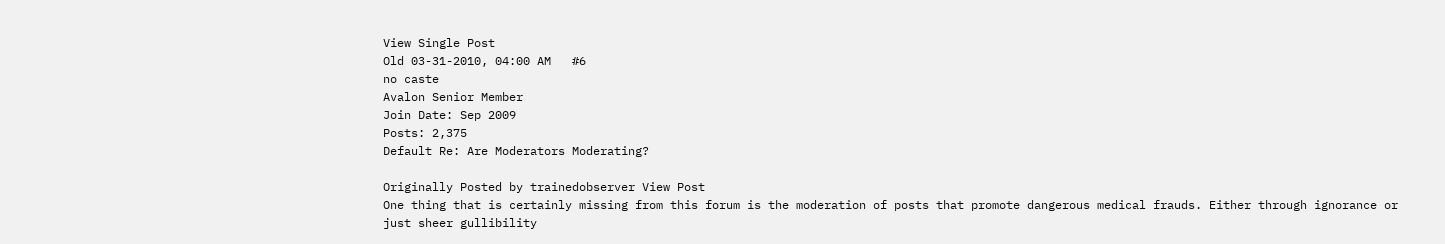View Single Post
Old 03-31-2010, 04:00 AM   #6
no caste
Avalon Senior Member
Join Date: Sep 2009
Posts: 2,375
Default Re: Are Moderators Moderating?

Originally Posted by trainedobserver View Post
One thing that is certainly missing from this forum is the moderation of posts that promote dangerous medical frauds. Either through ignorance or just sheer gullibility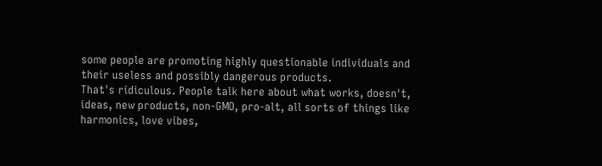some people are promoting highly questionable individuals and their useless and possibly dangerous products.
That's ridiculous. People talk here about what works, doesn't, ideas, new products, non-GMO, pro-alt, all sorts of things like harmonics, love vibes,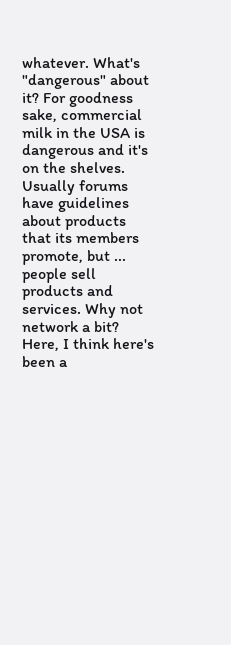whatever. What's "dangerous" about it? For goodness sake, commercial milk in the USA is dangerous and it's on the shelves. Usually forums have guidelines about products that its members promote, but ... people sell products and services. Why not network a bit? Here, I think here's been a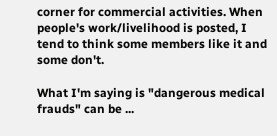corner for commercial activities. When people's work/livelihood is posted, I tend to think some members like it and some don't.

What I'm saying is "dangerous medical frauds" can be ...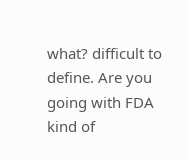what? difficult to define. Are you going with FDA kind of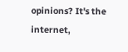opinions? It's the internet,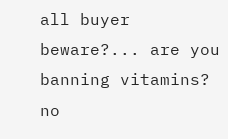all buyer beware?... are you banning vitamins?
no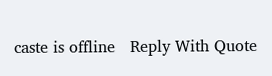caste is offline   Reply With Quote